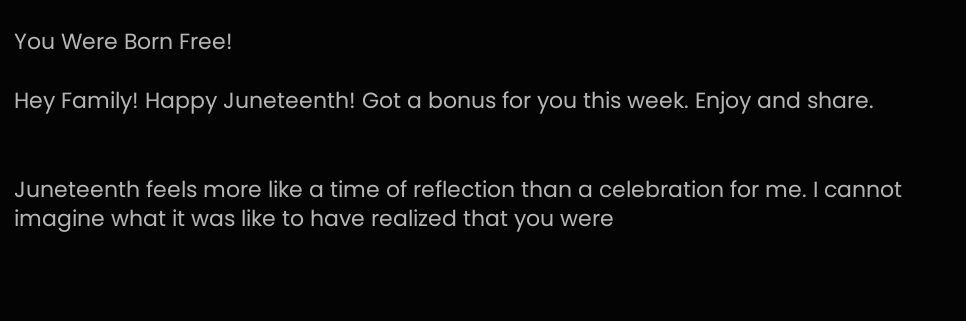You Were Born Free!

Hey Family! Happy Juneteenth! Got a bonus for you this week. Enjoy and share.


Juneteenth feels more like a time of reflection than a celebration for me. I cannot imagine what it was like to have realized that you were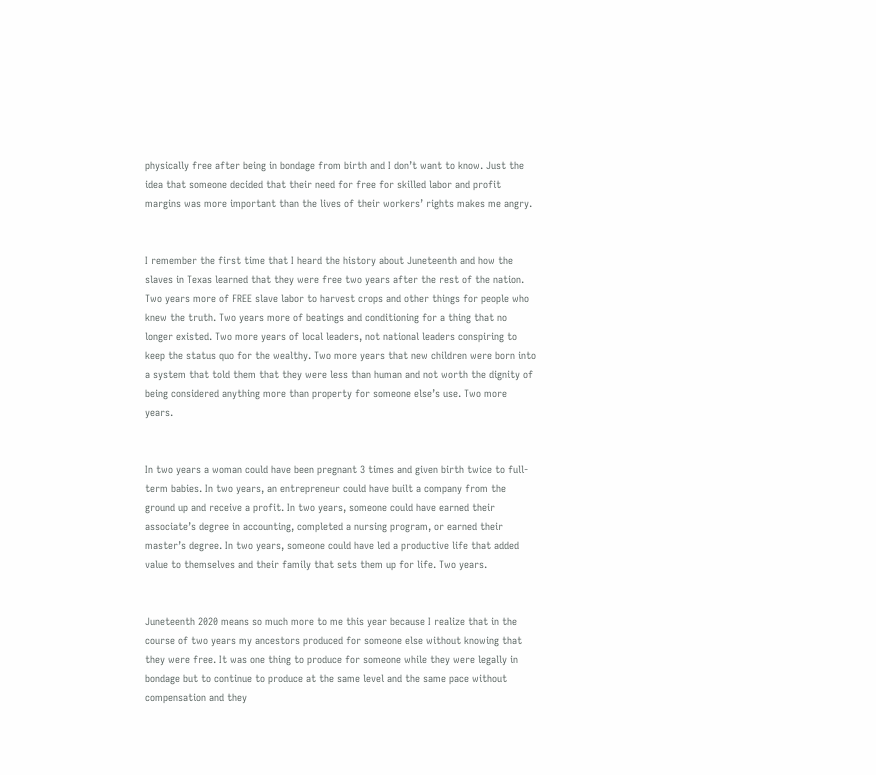physically free after being in bondage from birth and I don’t want to know. Just the idea that someone decided that their need for free for skilled labor and profit margins was more important than the lives of their workers’ rights makes me angry.


I remember the first time that I heard the history about Juneteenth and how the slaves in Texas learned that they were free two years after the rest of the nation. Two years more of FREE slave labor to harvest crops and other things for people who knew the truth. Two years more of beatings and conditioning for a thing that no longer existed. Two more years of local leaders, not national leaders conspiring to keep the status quo for the wealthy. Two more years that new children were born into a system that told them that they were less than human and not worth the dignity of being considered anything more than property for someone else’s use. Two more years.


In two years a woman could have been pregnant 3 times and given birth twice to full-term babies. In two years, an entrepreneur could have built a company from the ground up and receive a profit. In two years, someone could have earned their associate’s degree in accounting, completed a nursing program, or earned their master’s degree. In two years, someone could have led a productive life that added value to themselves and their family that sets them up for life. Two years.


Juneteenth 2020 means so much more to me this year because I realize that in the course of two years my ancestors produced for someone else without knowing that they were free. It was one thing to produce for someone while they were legally in bondage but to continue to produce at the same level and the same pace without compensation and they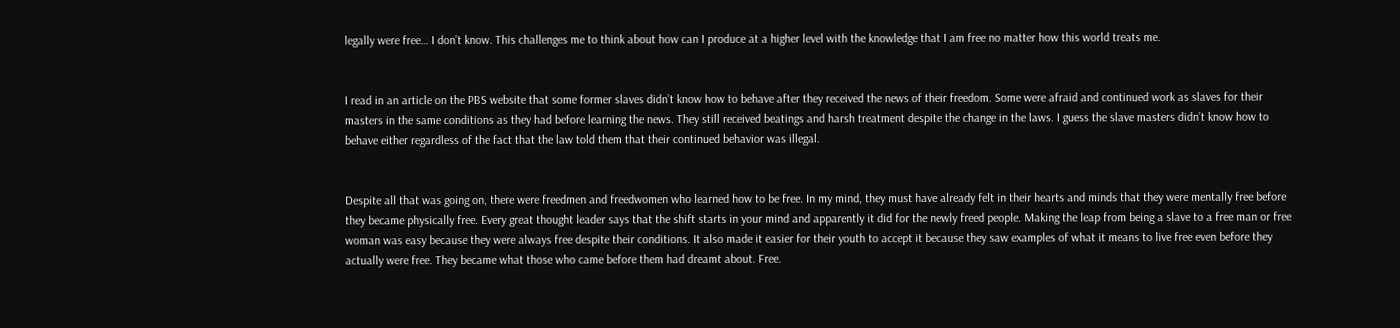legally were free… I don’t know. This challenges me to think about how can I produce at a higher level with the knowledge that I am free no matter how this world treats me.


I read in an article on the PBS website that some former slaves didn’t know how to behave after they received the news of their freedom. Some were afraid and continued work as slaves for their masters in the same conditions as they had before learning the news. They still received beatings and harsh treatment despite the change in the laws. I guess the slave masters didn’t know how to behave either regardless of the fact that the law told them that their continued behavior was illegal.


Despite all that was going on, there were freedmen and freedwomen who learned how to be free. In my mind, they must have already felt in their hearts and minds that they were mentally free before they became physically free. Every great thought leader says that the shift starts in your mind and apparently it did for the newly freed people. Making the leap from being a slave to a free man or free woman was easy because they were always free despite their conditions. It also made it easier for their youth to accept it because they saw examples of what it means to live free even before they actually were free. They became what those who came before them had dreamt about. Free.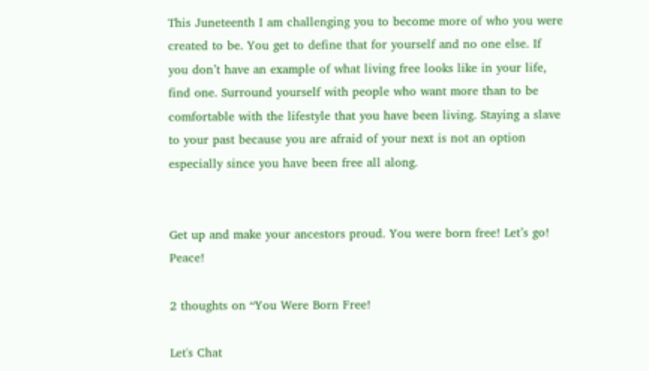This Juneteenth I am challenging you to become more of who you were created to be. You get to define that for yourself and no one else. If you don’t have an example of what living free looks like in your life, find one. Surround yourself with people who want more than to be comfortable with the lifestyle that you have been living. Staying a slave to your past because you are afraid of your next is not an option especially since you have been free all along.


Get up and make your ancestors proud. You were born free! Let’s go! Peace!

2 thoughts on “You Were Born Free!

Let's Chat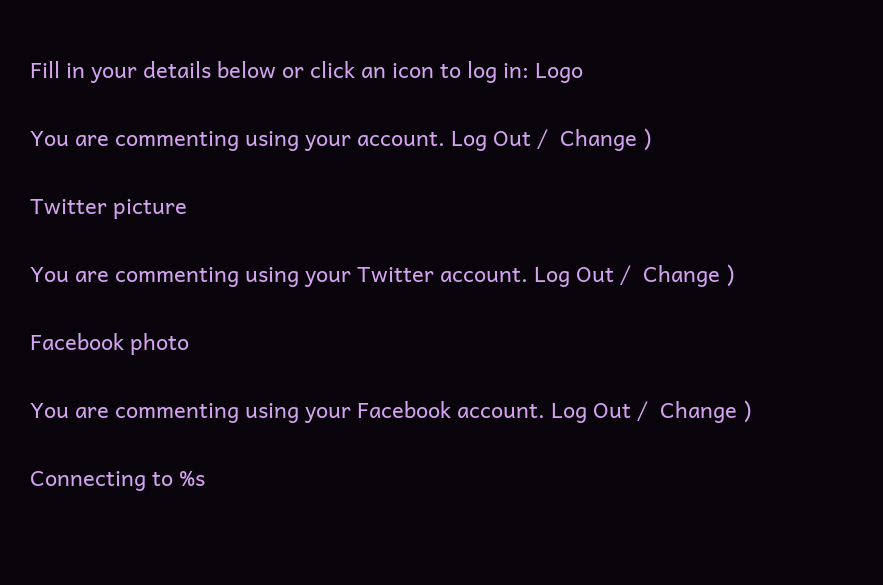Fill in your details below or click an icon to log in: Logo

You are commenting using your account. Log Out /  Change )

Twitter picture

You are commenting using your Twitter account. Log Out /  Change )

Facebook photo

You are commenting using your Facebook account. Log Out /  Change )

Connecting to %s